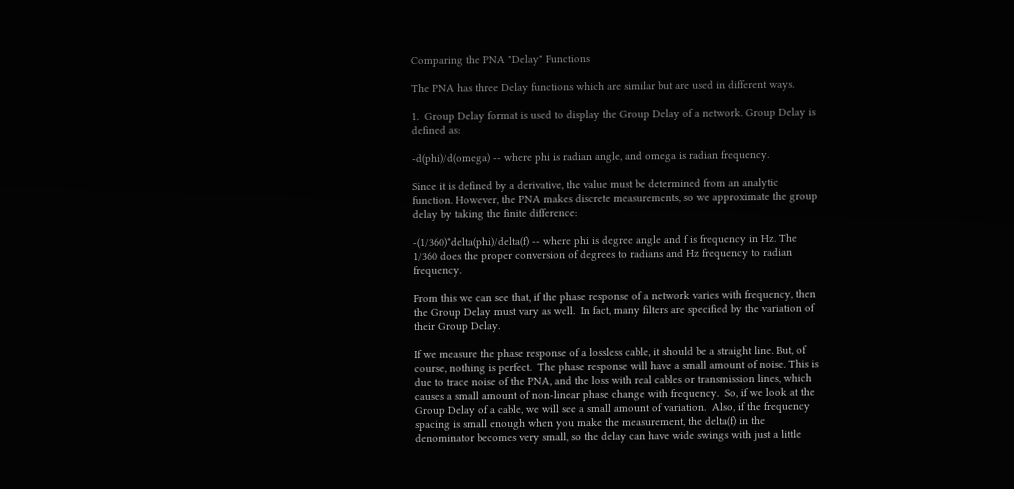Comparing the PNA "Delay" Functions

The PNA has three Delay functions which are similar but are used in different ways.

1.  Group Delay format is used to display the Group Delay of a network. Group Delay is defined as:

-d(phi)/d(omega) -- where phi is radian angle, and omega is radian frequency.

Since it is defined by a derivative, the value must be determined from an analytic function. However, the PNA makes discrete measurements, so we approximate the group delay by taking the finite difference:

-(1/360)*delta(phi)/delta(f) -- where phi is degree angle and f is frequency in Hz. The 1/360 does the proper conversion of degrees to radians and Hz frequency to radian frequency.

From this we can see that, if the phase response of a network varies with frequency, then the Group Delay must vary as well.  In fact, many filters are specified by the variation of their Group Delay.

If we measure the phase response of a lossless cable, it should be a straight line. But, of course, nothing is perfect.  The phase response will have a small amount of noise. This is due to trace noise of the PNA, and the loss with real cables or transmission lines, which causes a small amount of non-linear phase change with frequency.  So, if we look at the Group Delay of a cable, we will see a small amount of variation.  Also, if the frequency spacing is small enough when you make the measurement, the delta(f) in the denominator becomes very small, so the delay can have wide swings with just a little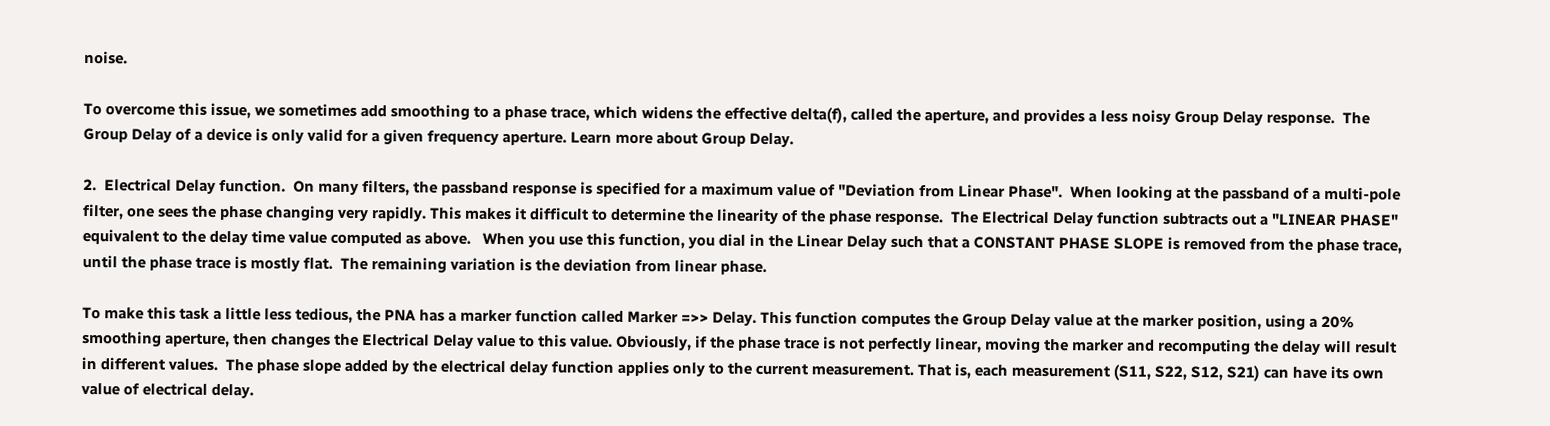noise.

To overcome this issue, we sometimes add smoothing to a phase trace, which widens the effective delta(f), called the aperture, and provides a less noisy Group Delay response.  The Group Delay of a device is only valid for a given frequency aperture. Learn more about Group Delay.

2.  Electrical Delay function.  On many filters, the passband response is specified for a maximum value of "Deviation from Linear Phase".  When looking at the passband of a multi-pole filter, one sees the phase changing very rapidly. This makes it difficult to determine the linearity of the phase response.  The Electrical Delay function subtracts out a "LINEAR PHASE" equivalent to the delay time value computed as above.   When you use this function, you dial in the Linear Delay such that a CONSTANT PHASE SLOPE is removed from the phase trace, until the phase trace is mostly flat.  The remaining variation is the deviation from linear phase.

To make this task a little less tedious, the PNA has a marker function called Marker =>> Delay. This function computes the Group Delay value at the marker position, using a 20% smoothing aperture, then changes the Electrical Delay value to this value. Obviously, if the phase trace is not perfectly linear, moving the marker and recomputing the delay will result in different values.  The phase slope added by the electrical delay function applies only to the current measurement. That is, each measurement (S11, S22, S12, S21) can have its own value of electrical delay.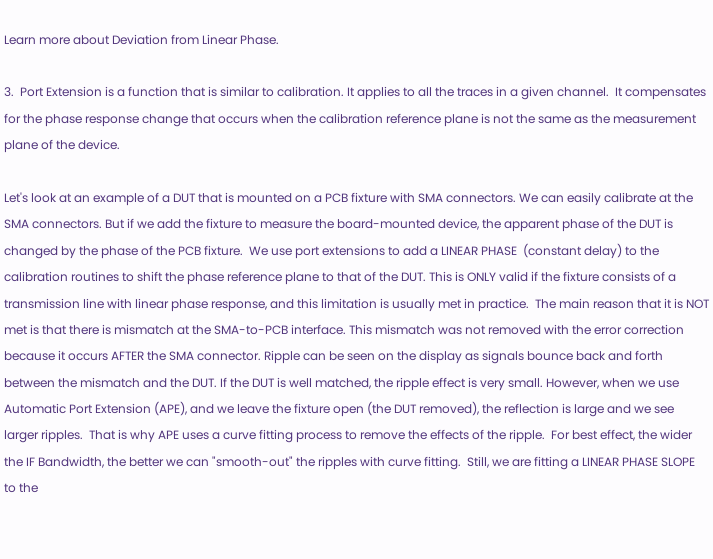Learn more about Deviation from Linear Phase.

3.  Port Extension is a function that is similar to calibration. It applies to all the traces in a given channel.  It compensates for the phase response change that occurs when the calibration reference plane is not the same as the measurement plane of the device.

Let's look at an example of a DUT that is mounted on a PCB fixture with SMA connectors. We can easily calibrate at the SMA connectors. But if we add the fixture to measure the board-mounted device, the apparent phase of the DUT is changed by the phase of the PCB fixture.  We use port extensions to add a LINEAR PHASE  (constant delay) to the calibration routines to shift the phase reference plane to that of the DUT. This is ONLY valid if the fixture consists of a transmission line with linear phase response, and this limitation is usually met in practice.  The main reason that it is NOT met is that there is mismatch at the SMA-to-PCB interface. This mismatch was not removed with the error correction because it occurs AFTER the SMA connector. Ripple can be seen on the display as signals bounce back and forth between the mismatch and the DUT. If the DUT is well matched, the ripple effect is very small. However, when we use Automatic Port Extension (APE), and we leave the fixture open (the DUT removed), the reflection is large and we see larger ripples.  That is why APE uses a curve fitting process to remove the effects of the ripple.  For best effect, the wider the IF Bandwidth, the better we can "smooth-out" the ripples with curve fitting.  Still, we are fitting a LINEAR PHASE SLOPE to the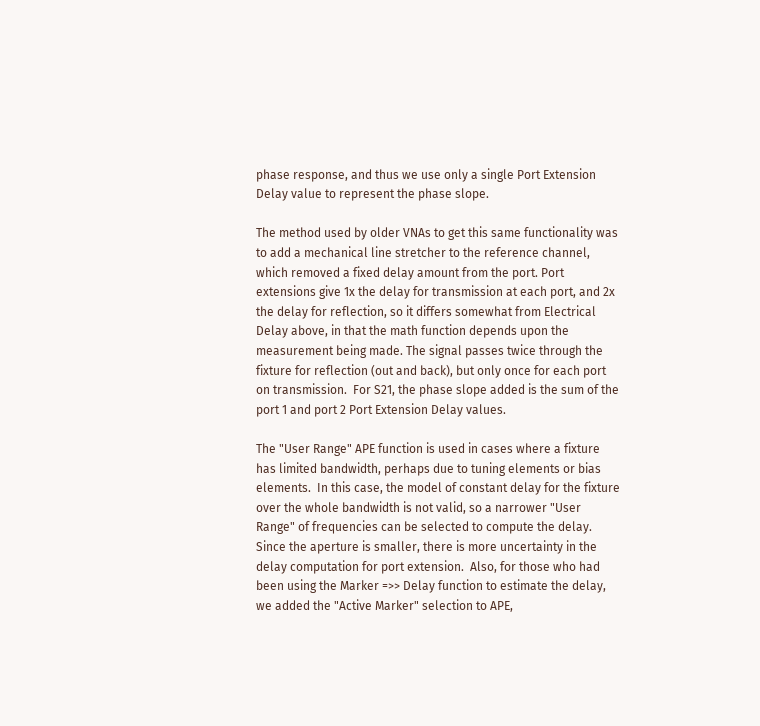phase response, and thus we use only a single Port Extension Delay value to represent the phase slope.

The method used by older VNAs to get this same functionality was to add a mechanical line stretcher to the reference channel, which removed a fixed delay amount from the port. Port extensions give 1x the delay for transmission at each port, and 2x the delay for reflection, so it differs somewhat from Electrical Delay above, in that the math function depends upon the measurement being made. The signal passes twice through the fixture for reflection (out and back), but only once for each port on transmission.  For S21, the phase slope added is the sum of the port 1 and port 2 Port Extension Delay values.

The "User Range" APE function is used in cases where a fixture has limited bandwidth, perhaps due to tuning elements or bias elements.  In this case, the model of constant delay for the fixture over the whole bandwidth is not valid, so a narrower "User Range" of frequencies can be selected to compute the delay. Since the aperture is smaller, there is more uncertainty in the delay computation for port extension.  Also, for those who had been using the Marker =>> Delay function to estimate the delay, we added the "Active Marker" selection to APE,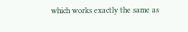which works exactly the same as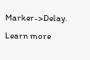Marker->Delay. Learn more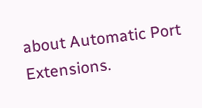about Automatic Port Extensions.